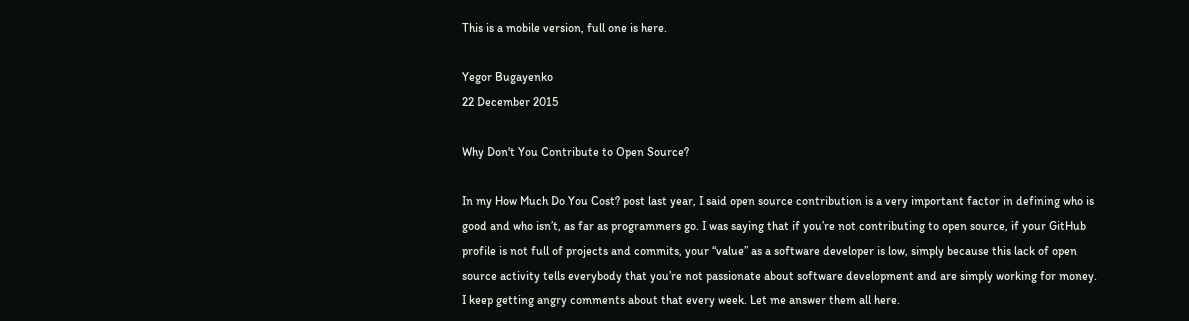This is a mobile version, full one is here.

Yegor Bugayenko
22 December 2015

Why Don't You Contribute to Open Source?

In my How Much Do You Cost? post last year, I said open source contribution is a very important factor in defining who is good and who isn’t, as far as programmers go. I was saying that if you’re not contributing to open source, if your GitHub profile is not full of projects and commits, your “value” as a software developer is low, simply because this lack of open source activity tells everybody that you’re not passionate about software development and are simply working for money. I keep getting angry comments about that every week. Let me answer them all here.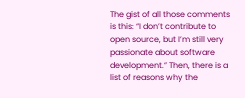The gist of all those comments is this: “I don’t contribute to open source, but I’m still very passionate about software development.” Then, there is a list of reasons why the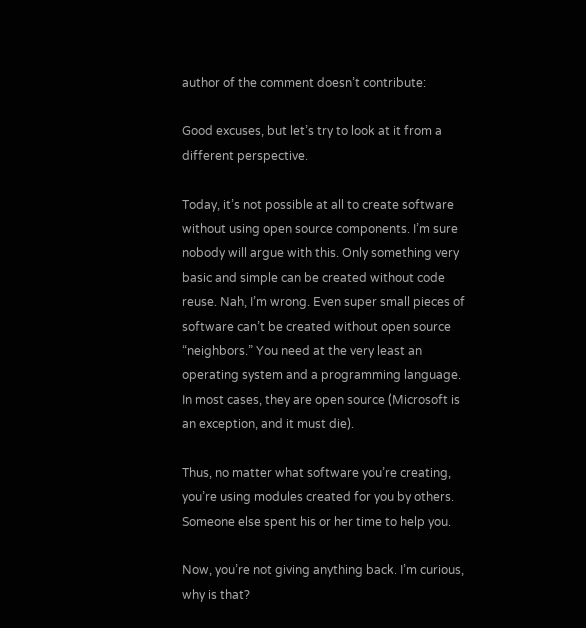author of the comment doesn’t contribute:

Good excuses, but let’s try to look at it from a different perspective.

Today, it’s not possible at all to create software without using open source components. I’m sure nobody will argue with this. Only something very basic and simple can be created without code reuse. Nah, I’m wrong. Even super small pieces of software can’t be created without open source “neighbors.” You need at the very least an operating system and a programming language. In most cases, they are open source (Microsoft is an exception, and it must die).

Thus, no matter what software you’re creating, you’re using modules created for you by others. Someone else spent his or her time to help you.

Now, you’re not giving anything back. I’m curious, why is that?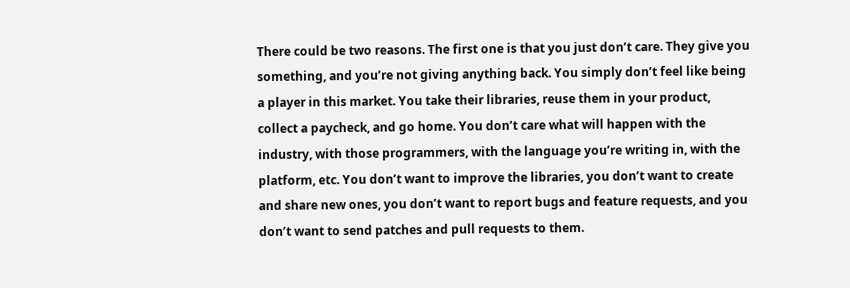There could be two reasons. The first one is that you just don’t care. They give you something, and you’re not giving anything back. You simply don’t feel like being a player in this market. You take their libraries, reuse them in your product, collect a paycheck, and go home. You don’t care what will happen with the industry, with those programmers, with the language you’re writing in, with the platform, etc. You don’t want to improve the libraries, you don’t want to create and share new ones, you don’t want to report bugs and feature requests, and you don’t want to send patches and pull requests to them.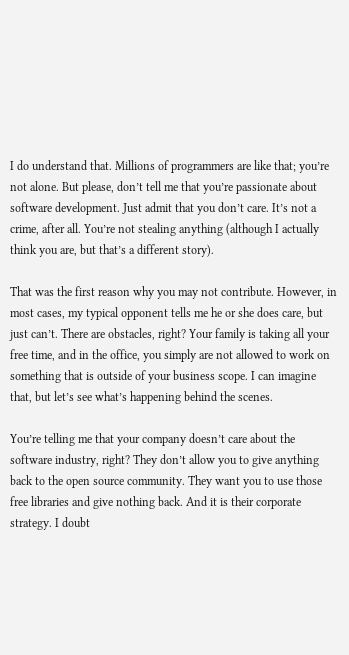I do understand that. Millions of programmers are like that; you’re not alone. But please, don’t tell me that you’re passionate about software development. Just admit that you don’t care. It’s not a crime, after all. You’re not stealing anything (although I actually think you are, but that’s a different story).

That was the first reason why you may not contribute. However, in most cases, my typical opponent tells me he or she does care, but just can’t. There are obstacles, right? Your family is taking all your free time, and in the office, you simply are not allowed to work on something that is outside of your business scope. I can imagine that, but let’s see what’s happening behind the scenes.

You’re telling me that your company doesn’t care about the software industry, right? They don’t allow you to give anything back to the open source community. They want you to use those free libraries and give nothing back. And it is their corporate strategy. I doubt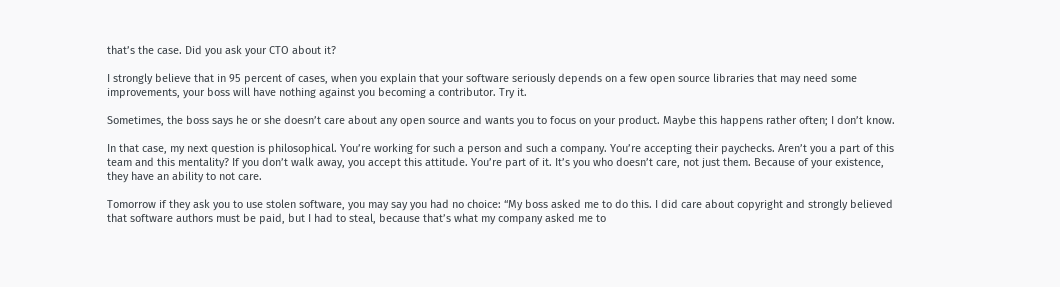that’s the case. Did you ask your CTO about it?

I strongly believe that in 95 percent of cases, when you explain that your software seriously depends on a few open source libraries that may need some improvements, your boss will have nothing against you becoming a contributor. Try it.

Sometimes, the boss says he or she doesn’t care about any open source and wants you to focus on your product. Maybe this happens rather often; I don’t know.

In that case, my next question is philosophical. You’re working for such a person and such a company. You’re accepting their paychecks. Aren’t you a part of this team and this mentality? If you don’t walk away, you accept this attitude. You’re part of it. It’s you who doesn’t care, not just them. Because of your existence, they have an ability to not care.

Tomorrow if they ask you to use stolen software, you may say you had no choice: “My boss asked me to do this. I did care about copyright and strongly believed that software authors must be paid, but I had to steal, because that’s what my company asked me to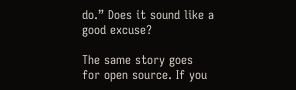do.” Does it sound like a good excuse?

The same story goes for open source. If you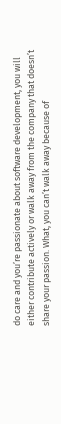do care and you’re passionate about software development, you will either contribute actively or walk away from the company that doesn’t share your passion. What, you can’t walk away because of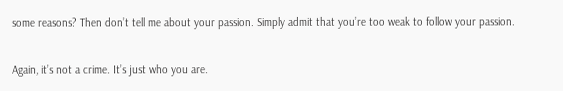some reasons? Then don’t tell me about your passion. Simply admit that you’re too weak to follow your passion.

Again, it’s not a crime. It’s just who you are.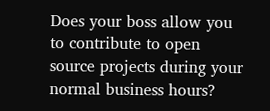Does your boss allow you to contribute to open source projects during your normal business hours?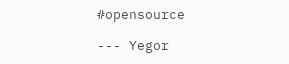#opensource

--- Yegor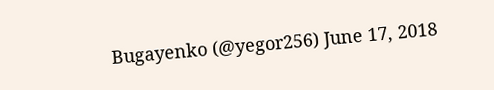Bugayenko (@yegor256) June 17, 2018